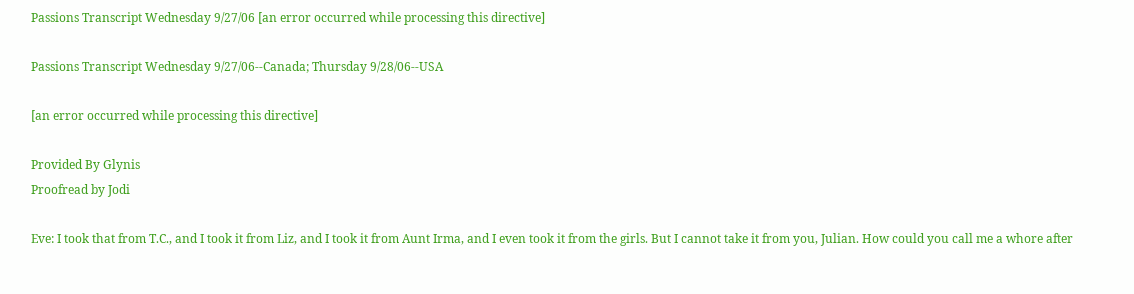Passions Transcript Wednesday 9/27/06 [an error occurred while processing this directive]

Passions Transcript Wednesday 9/27/06--Canada; Thursday 9/28/06--USA

[an error occurred while processing this directive]

Provided By Glynis
Proofread by Jodi

Eve: I took that from T.C., and I took it from Liz, and I took it from Aunt Irma, and I even took it from the girls. But I cannot take it from you, Julian. How could you call me a whore after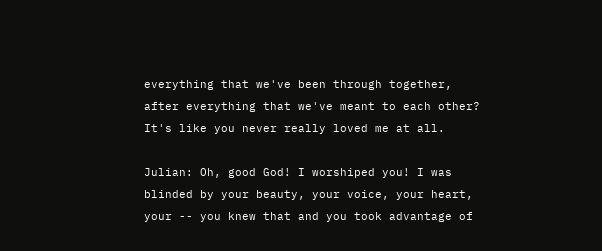everything that we've been through together, after everything that we've meant to each other? It's like you never really loved me at all.

Julian: Oh, good God! I worshiped you! I was blinded by your beauty, your voice, your heart, your -- you knew that and you took advantage of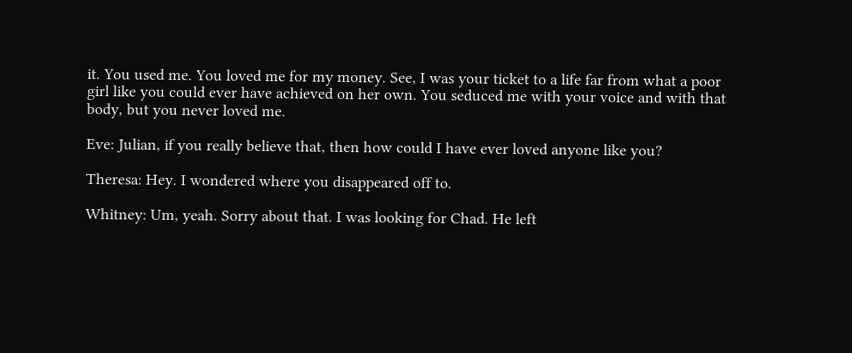it. You used me. You loved me for my money. See, I was your ticket to a life far from what a poor girl like you could ever have achieved on her own. You seduced me with your voice and with that body, but you never loved me.

Eve: Julian, if you really believe that, then how could I have ever loved anyone like you?

Theresa: Hey. I wondered where you disappeared off to.

Whitney: Um, yeah. Sorry about that. I was looking for Chad. He left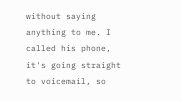without saying anything to me. I called his phone, it's going straight to voicemail, so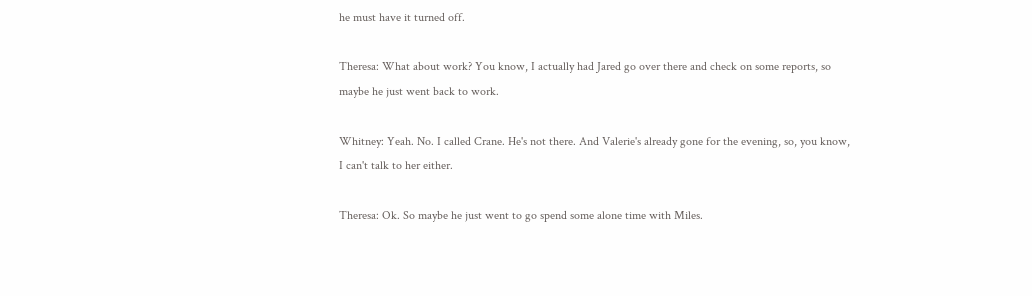he must have it turned off.

Theresa: What about work? You know, I actually had Jared go over there and check on some reports, so maybe he just went back to work.

Whitney: Yeah. No. I called Crane. He's not there. And Valerie's already gone for the evening, so, you know, I can't talk to her either.

Theresa: Ok. So maybe he just went to go spend some alone time with Miles.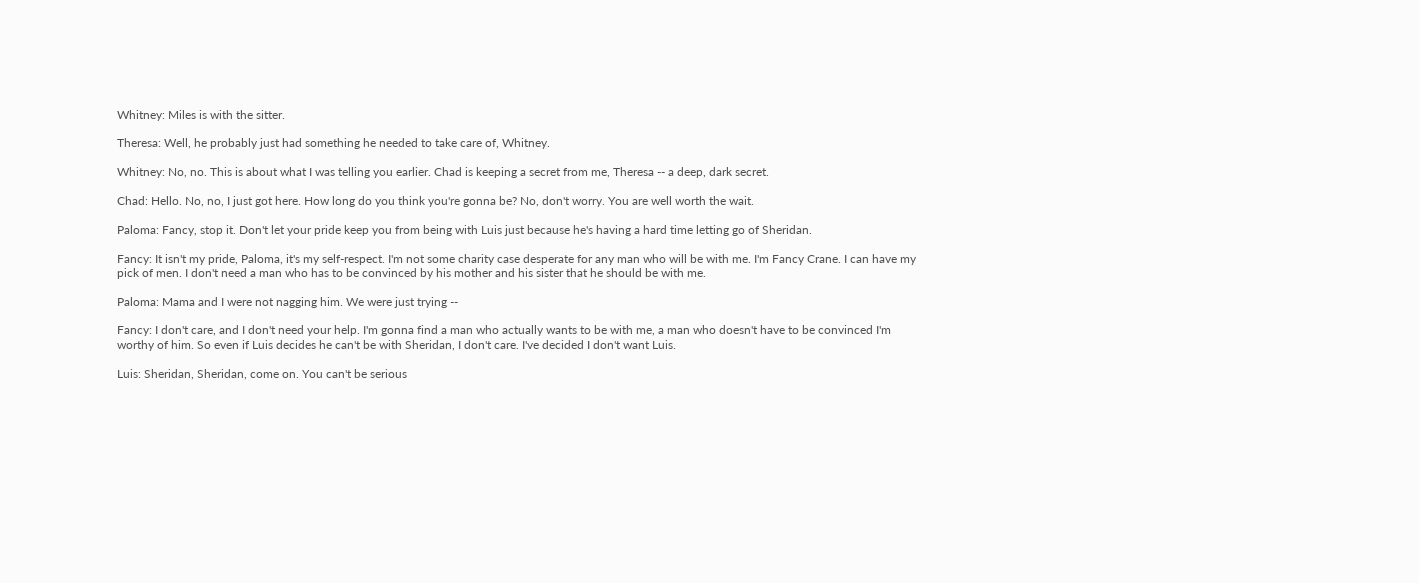Whitney: Miles is with the sitter.

Theresa: Well, he probably just had something he needed to take care of, Whitney.

Whitney: No, no. This is about what I was telling you earlier. Chad is keeping a secret from me, Theresa -- a deep, dark secret.

Chad: Hello. No, no, I just got here. How long do you think you're gonna be? No, don't worry. You are well worth the wait.

Paloma: Fancy, stop it. Don't let your pride keep you from being with Luis just because he's having a hard time letting go of Sheridan.

Fancy: It isn't my pride, Paloma, it's my self-respect. I'm not some charity case desperate for any man who will be with me. I'm Fancy Crane. I can have my pick of men. I don't need a man who has to be convinced by his mother and his sister that he should be with me.

Paloma: Mama and I were not nagging him. We were just trying --

Fancy: I don't care, and I don't need your help. I'm gonna find a man who actually wants to be with me, a man who doesn't have to be convinced I'm worthy of him. So even if Luis decides he can't be with Sheridan, I don't care. I've decided I don't want Luis.

Luis: Sheridan, Sheridan, come on. You can't be serious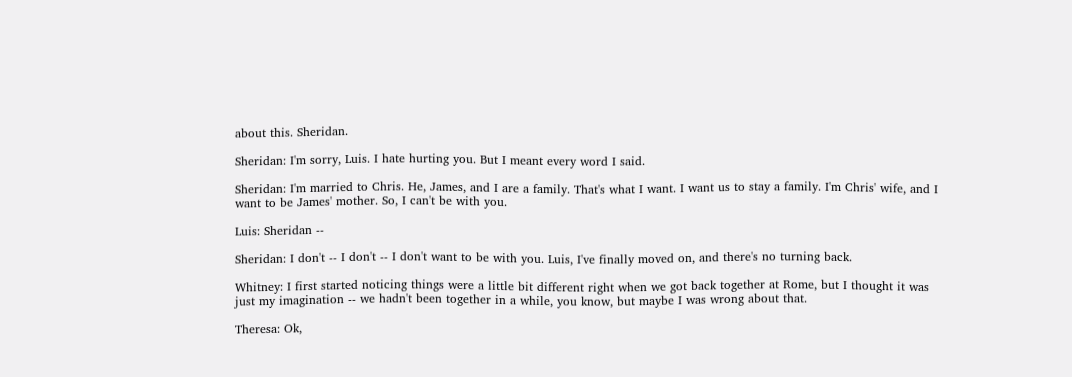about this. Sheridan.

Sheridan: I'm sorry, Luis. I hate hurting you. But I meant every word I said.

Sheridan: I'm married to Chris. He, James, and I are a family. That's what I want. I want us to stay a family. I'm Chris' wife, and I want to be James' mother. So, I can't be with you.

Luis: Sheridan --

Sheridan: I don't -- I don't -- I don't want to be with you. Luis, I've finally moved on, and there's no turning back.

Whitney: I first started noticing things were a little bit different right when we got back together at Rome, but I thought it was just my imagination -- we hadn't been together in a while, you know, but maybe I was wrong about that.

Theresa: Ok,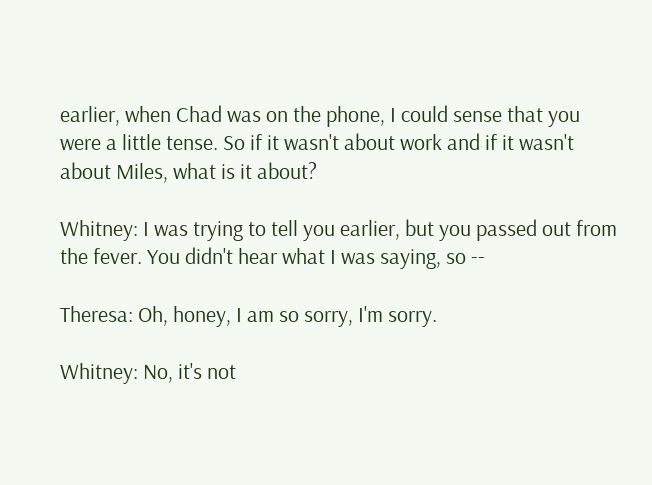earlier, when Chad was on the phone, I could sense that you were a little tense. So if it wasn't about work and if it wasn't about Miles, what is it about?

Whitney: I was trying to tell you earlier, but you passed out from the fever. You didn't hear what I was saying, so --

Theresa: Oh, honey, I am so sorry, I'm sorry.

Whitney: No, it's not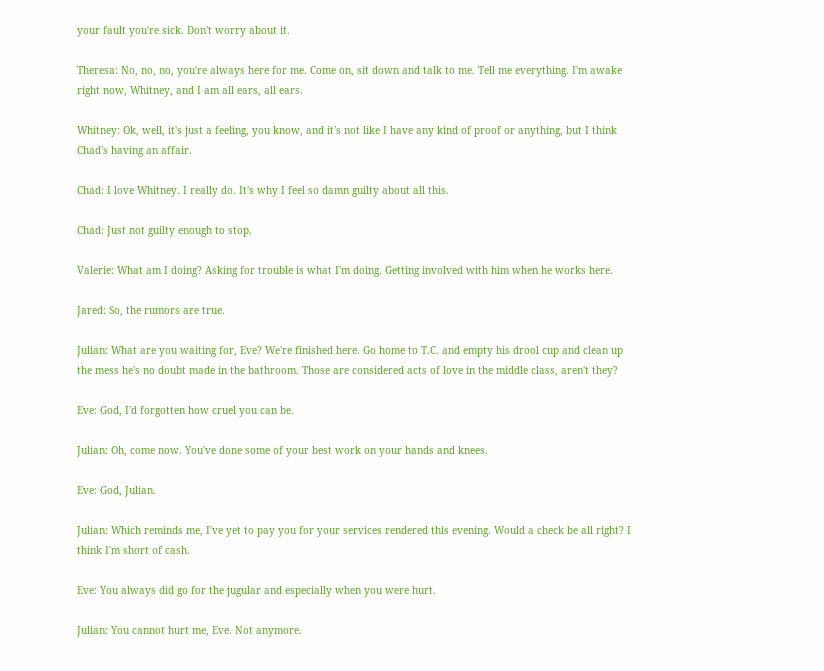your fault you're sick. Don't worry about it.

Theresa: No, no, no, you're always here for me. Come on, sit down and talk to me. Tell me everything. I'm awake right now, Whitney, and I am all ears, all ears.

Whitney: Ok, well, it's just a feeling, you know, and it's not like I have any kind of proof or anything, but I think Chad's having an affair.

Chad: I love Whitney. I really do. It's why I feel so damn guilty about all this.

Chad: Just not guilty enough to stop.

Valerie: What am I doing? Asking for trouble is what I'm doing. Getting involved with him when he works here.

Jared: So, the rumors are true.

Julian: What are you waiting for, Eve? We're finished here. Go home to T.C. and empty his drool cup and clean up the mess he's no doubt made in the bathroom. Those are considered acts of love in the middle class, aren't they?

Eve: God, I'd forgotten how cruel you can be.

Julian: Oh, come now. You've done some of your best work on your hands and knees.

Eve: God, Julian.

Julian: Which reminds me, I've yet to pay you for your services rendered this evening. Would a check be all right? I think I'm short of cash.

Eve: You always did go for the jugular and especially when you were hurt.

Julian: You cannot hurt me, Eve. Not anymore.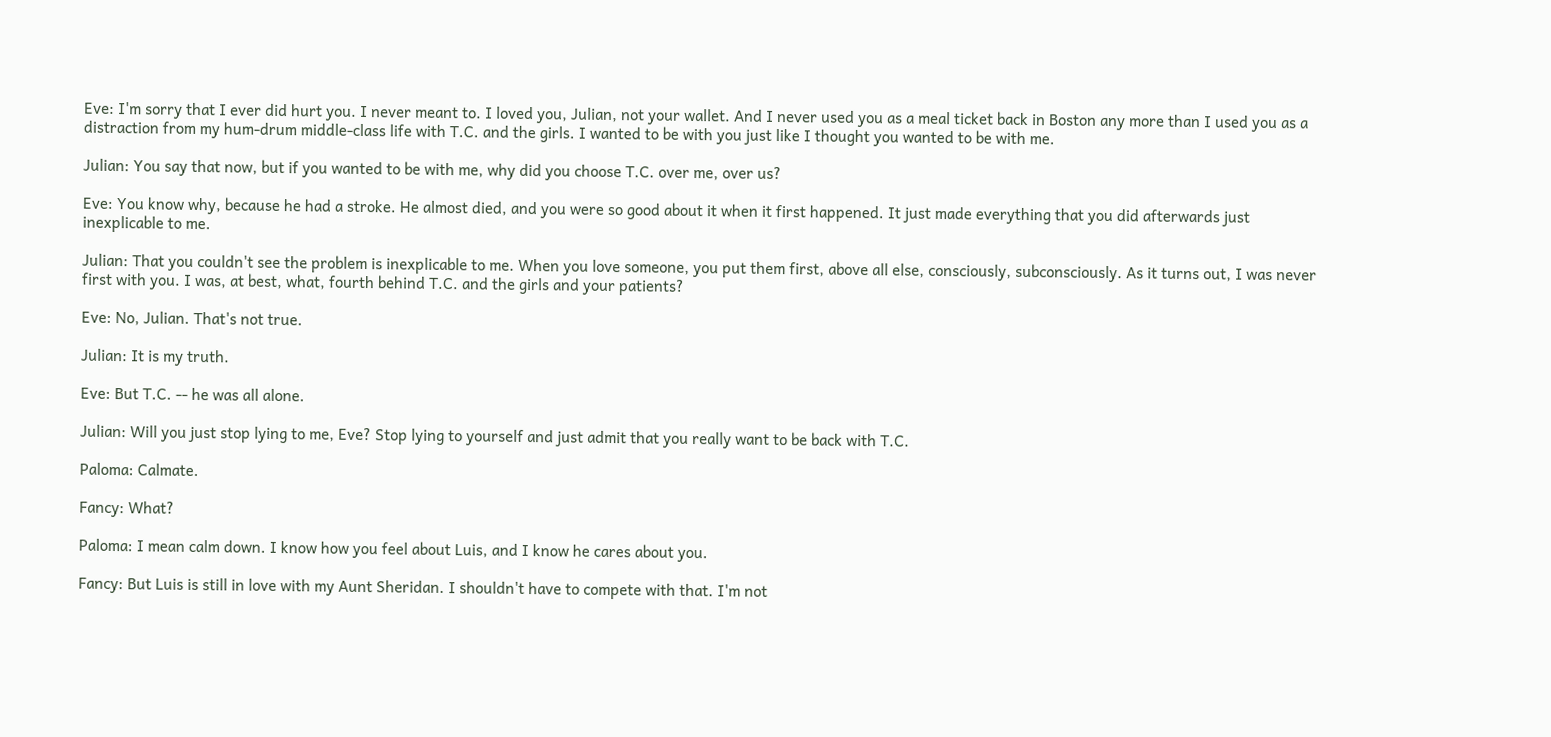Eve: I'm sorry that I ever did hurt you. I never meant to. I loved you, Julian, not your wallet. And I never used you as a meal ticket back in Boston any more than I used you as a distraction from my hum-drum middle-class life with T.C. and the girls. I wanted to be with you just like I thought you wanted to be with me.

Julian: You say that now, but if you wanted to be with me, why did you choose T.C. over me, over us?

Eve: You know why, because he had a stroke. He almost died, and you were so good about it when it first happened. It just made everything that you did afterwards just inexplicable to me.

Julian: That you couldn't see the problem is inexplicable to me. When you love someone, you put them first, above all else, consciously, subconsciously. As it turns out, I was never first with you. I was, at best, what, fourth behind T.C. and the girls and your patients?

Eve: No, Julian. That's not true.

Julian: It is my truth.

Eve: But T.C. -- he was all alone.

Julian: Will you just stop lying to me, Eve? Stop lying to yourself and just admit that you really want to be back with T.C.

Paloma: Calmate.

Fancy: What?

Paloma: I mean calm down. I know how you feel about Luis, and I know he cares about you.

Fancy: But Luis is still in love with my Aunt Sheridan. I shouldn't have to compete with that. I'm not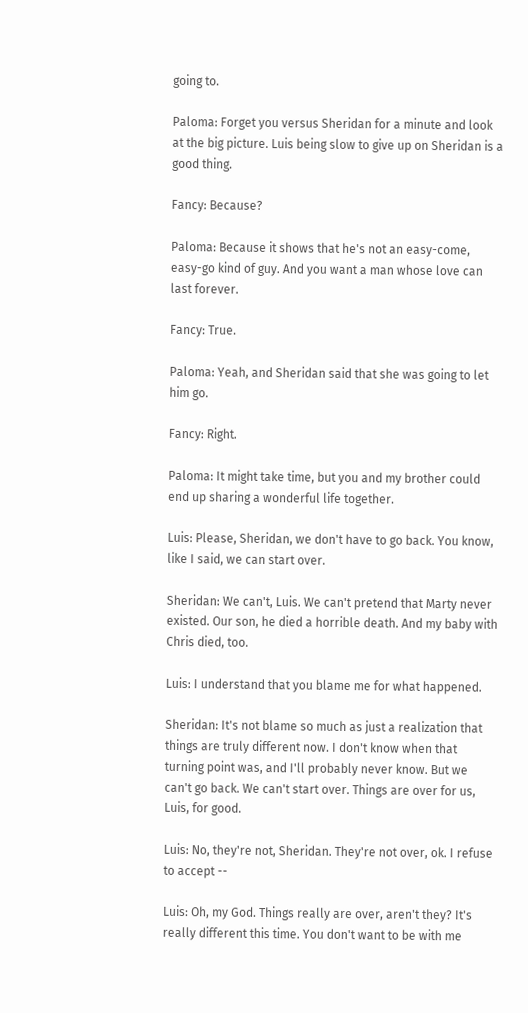going to.

Paloma: Forget you versus Sheridan for a minute and look at the big picture. Luis being slow to give up on Sheridan is a good thing.

Fancy: Because?

Paloma: Because it shows that he's not an easy-come, easy-go kind of guy. And you want a man whose love can last forever.

Fancy: True.

Paloma: Yeah, and Sheridan said that she was going to let him go.

Fancy: Right.

Paloma: It might take time, but you and my brother could end up sharing a wonderful life together.

Luis: Please, Sheridan, we don't have to go back. You know, like I said, we can start over.

Sheridan: We can't, Luis. We can't pretend that Marty never existed. Our son, he died a horrible death. And my baby with Chris died, too.

Luis: I understand that you blame me for what happened.

Sheridan: It's not blame so much as just a realization that things are truly different now. I don't know when that turning point was, and I'll probably never know. But we can't go back. We can't start over. Things are over for us, Luis, for good.

Luis: No, they're not, Sheridan. They're not over, ok. I refuse to accept --

Luis: Oh, my God. Things really are over, aren't they? It's really different this time. You don't want to be with me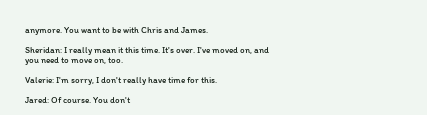anymore. You want to be with Chris and James.

Sheridan: I really mean it this time. It's over. I've moved on, and you need to move on, too.

Valerie: I'm sorry, I don't really have time for this.

Jared: Of course. You don't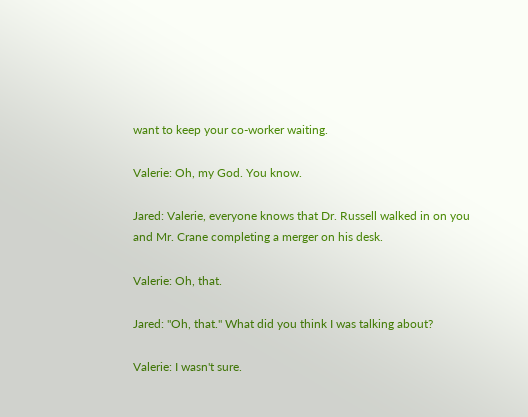want to keep your co-worker waiting.

Valerie: Oh, my God. You know.

Jared: Valerie, everyone knows that Dr. Russell walked in on you and Mr. Crane completing a merger on his desk.

Valerie: Oh, that.

Jared: "Oh, that." What did you think I was talking about?

Valerie: I wasn't sure.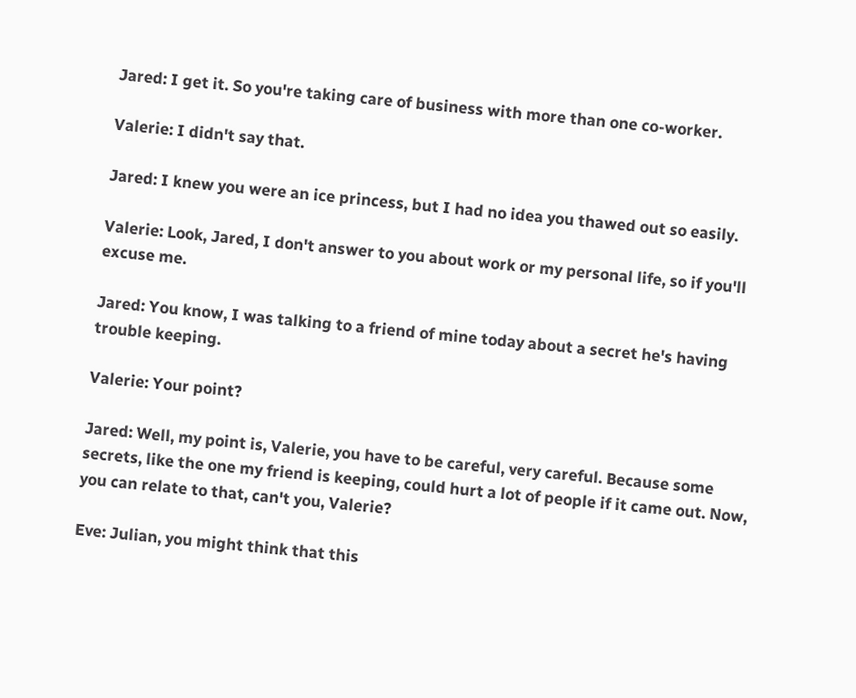Jared: I get it. So you're taking care of business with more than one co-worker.

Valerie: I didn't say that.

Jared: I knew you were an ice princess, but I had no idea you thawed out so easily.

Valerie: Look, Jared, I don't answer to you about work or my personal life, so if you'll excuse me.

Jared: You know, I was talking to a friend of mine today about a secret he's having trouble keeping.

Valerie: Your point?

Jared: Well, my point is, Valerie, you have to be careful, very careful. Because some secrets, like the one my friend is keeping, could hurt a lot of people if it came out. Now, you can relate to that, can't you, Valerie?

Eve: Julian, you might think that this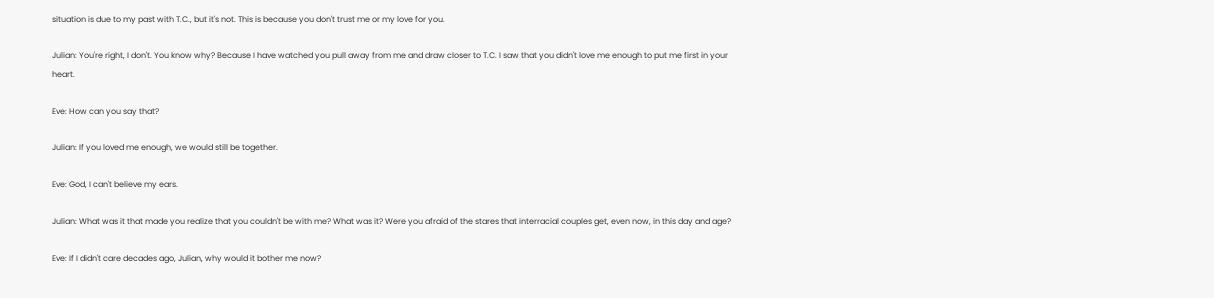situation is due to my past with T.C., but it's not. This is because you don't trust me or my love for you.

Julian: You're right, I don't. You know why? Because I have watched you pull away from me and draw closer to T.C. I saw that you didn't love me enough to put me first in your heart.

Eve: How can you say that?

Julian: If you loved me enough, we would still be together.

Eve: God, I can't believe my ears.

Julian: What was it that made you realize that you couldn't be with me? What was it? Were you afraid of the stares that interracial couples get, even now, in this day and age?

Eve: If I didn't care decades ago, Julian, why would it bother me now?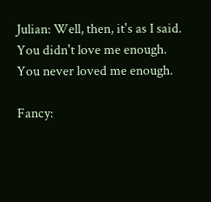Julian: Well, then, it's as I said. You didn't love me enough. You never loved me enough.

Fancy: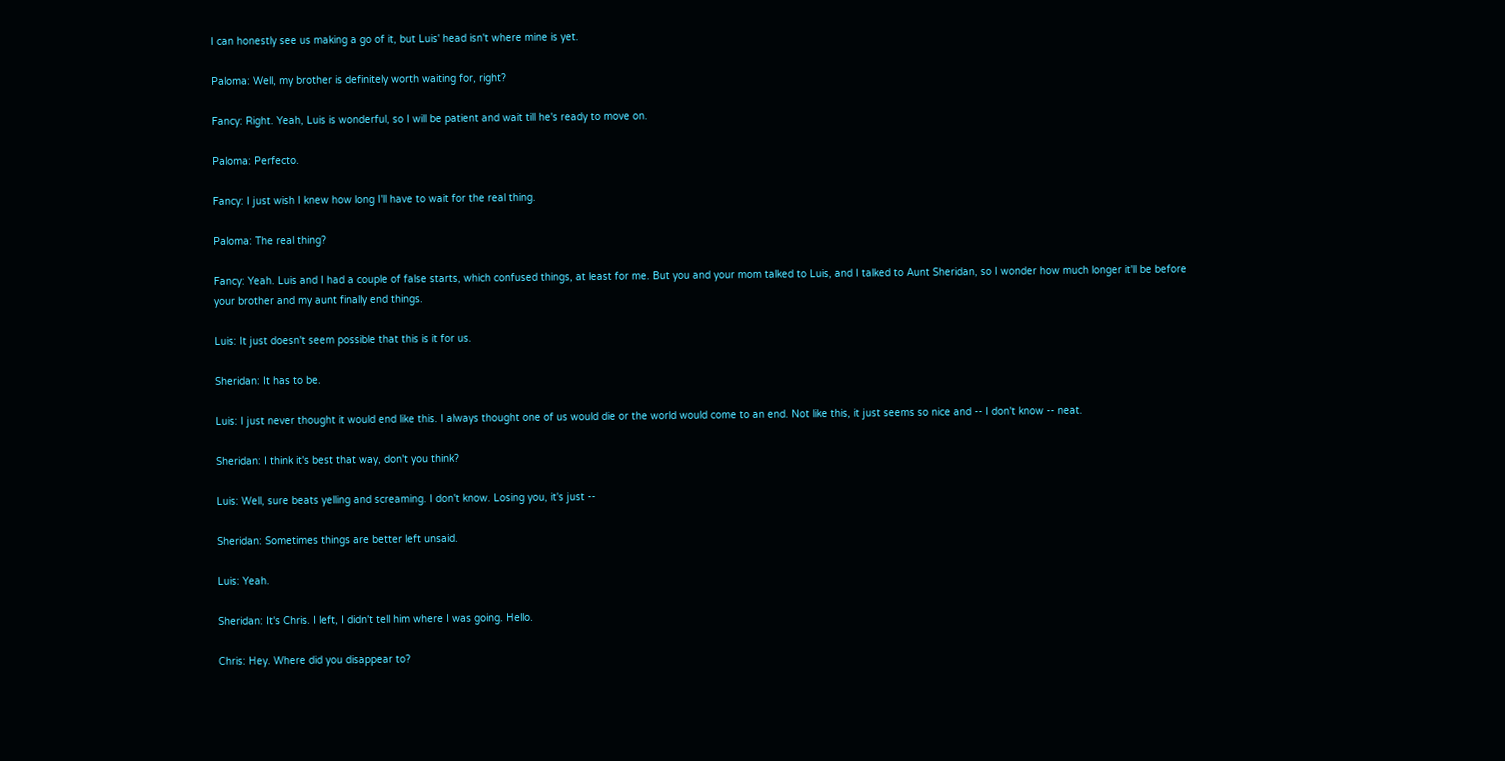I can honestly see us making a go of it, but Luis' head isn't where mine is yet.

Paloma: Well, my brother is definitely worth waiting for, right?

Fancy: Right. Yeah, Luis is wonderful, so I will be patient and wait till he's ready to move on.

Paloma: Perfecto.

Fancy: I just wish I knew how long I'll have to wait for the real thing.

Paloma: The real thing?

Fancy: Yeah. Luis and I had a couple of false starts, which confused things, at least for me. But you and your mom talked to Luis, and I talked to Aunt Sheridan, so I wonder how much longer it'll be before your brother and my aunt finally end things.

Luis: It just doesn't seem possible that this is it for us.

Sheridan: It has to be.

Luis: I just never thought it would end like this. I always thought one of us would die or the world would come to an end. Not like this, it just seems so nice and -- I don't know -- neat.

Sheridan: I think it's best that way, don't you think?

Luis: Well, sure beats yelling and screaming. I don't know. Losing you, it's just --

Sheridan: Sometimes things are better left unsaid.

Luis: Yeah.

Sheridan: It's Chris. I left, I didn't tell him where I was going. Hello.

Chris: Hey. Where did you disappear to?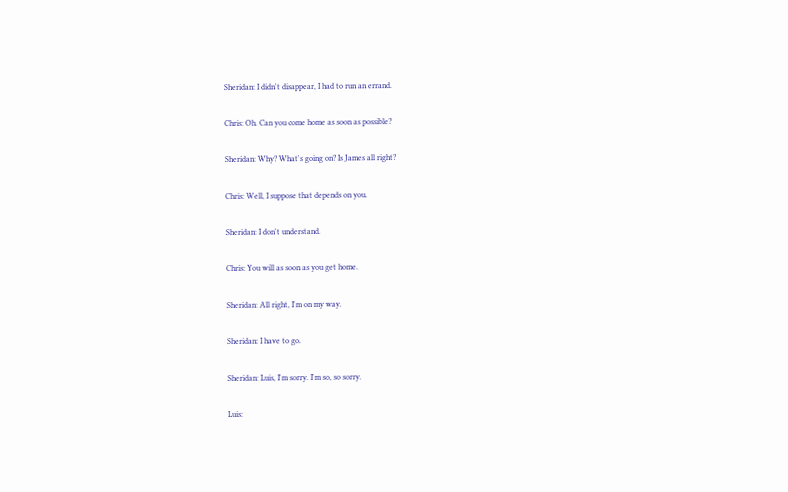Sheridan: I didn't disappear, I had to run an errand.

Chris: Oh. Can you come home as soon as possible?

Sheridan: Why? What's going on? Is James all right?

Chris: Well, I suppose that depends on you.

Sheridan: I don't understand.

Chris: You will as soon as you get home.

Sheridan: All right, I'm on my way.

Sheridan: I have to go.

Sheridan: Luis, I'm sorry. I'm so, so sorry.

Luis: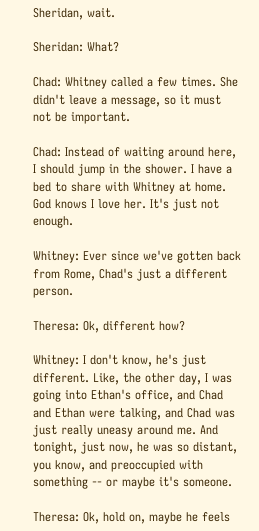Sheridan, wait.

Sheridan: What?

Chad: Whitney called a few times. She didn't leave a message, so it must not be important.

Chad: Instead of waiting around here, I should jump in the shower. I have a bed to share with Whitney at home. God knows I love her. It's just not enough.

Whitney: Ever since we've gotten back from Rome, Chad's just a different person.

Theresa: Ok, different how?

Whitney: I don't know, he's just different. Like, the other day, I was going into Ethan's office, and Chad and Ethan were talking, and Chad was just really uneasy around me. And tonight, just now, he was so distant, you know, and preoccupied with something -- or maybe it's someone.

Theresa: Ok, hold on, maybe he feels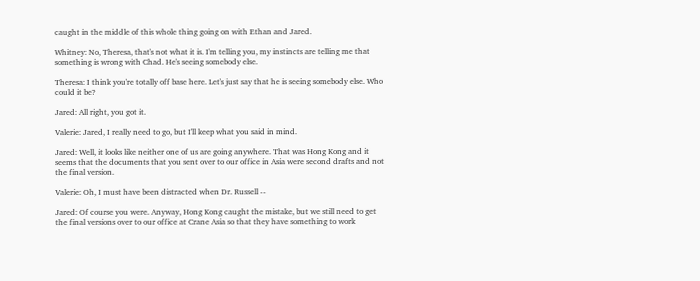caught in the middle of this whole thing going on with Ethan and Jared.

Whitney: No, Theresa, that's not what it is. I'm telling you, my instincts are telling me that something is wrong with Chad. He's seeing somebody else.

Theresa: I think you're totally off base here. Let's just say that he is seeing somebody else. Who could it be?

Jared: All right, you got it.

Valerie: Jared, I really need to go, but I'll keep what you said in mind.

Jared: Well, it looks like neither one of us are going anywhere. That was Hong Kong and it seems that the documents that you sent over to our office in Asia were second drafts and not the final version.

Valerie: Oh, I must have been distracted when Dr. Russell --

Jared: Of course you were. Anyway, Hong Kong caught the mistake, but we still need to get the final versions over to our office at Crane Asia so that they have something to work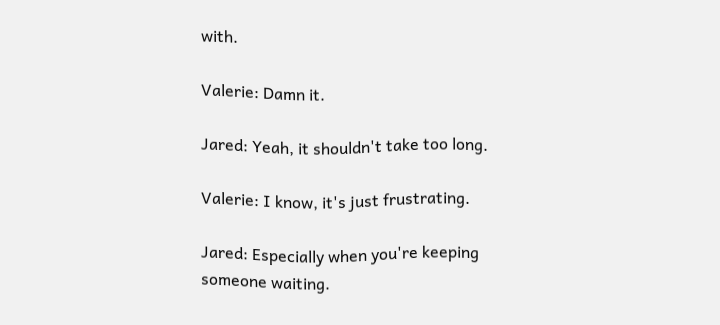with.

Valerie: Damn it.

Jared: Yeah, it shouldn't take too long.

Valerie: I know, it's just frustrating.

Jared: Especially when you're keeping someone waiting.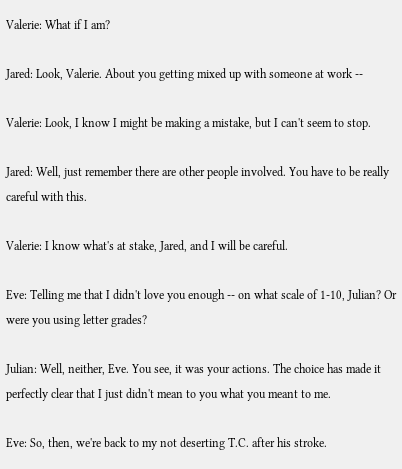Valerie: What if I am?

Jared: Look, Valerie. About you getting mixed up with someone at work --

Valerie: Look, I know I might be making a mistake, but I can't seem to stop.

Jared: Well, just remember there are other people involved. You have to be really careful with this.

Valerie: I know what's at stake, Jared, and I will be careful.

Eve: Telling me that I didn't love you enough -- on what scale of 1-10, Julian? Or were you using letter grades?

Julian: Well, neither, Eve. You see, it was your actions. The choice has made it perfectly clear that I just didn't mean to you what you meant to me.

Eve: So, then, we're back to my not deserting T.C. after his stroke.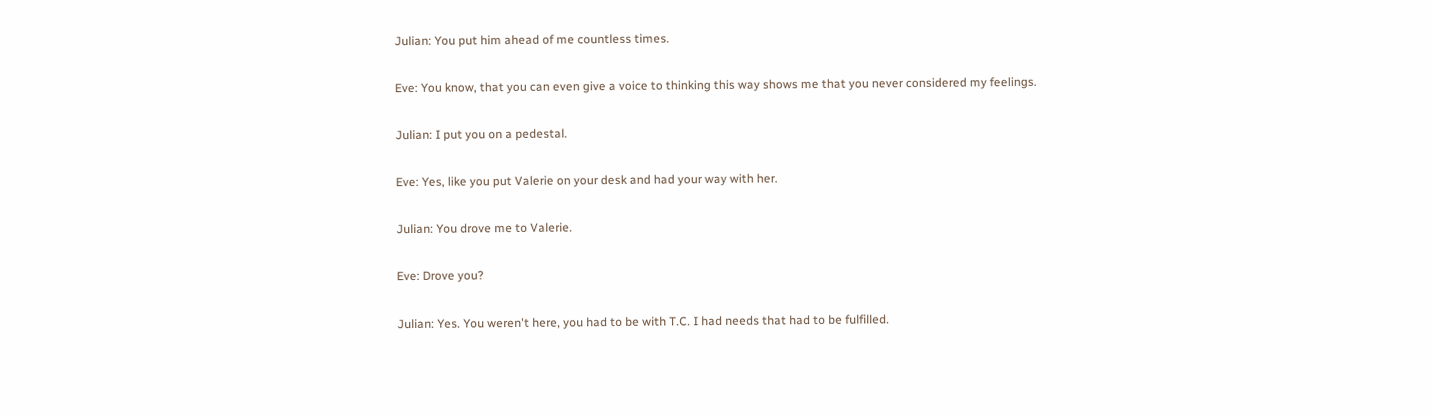Julian: You put him ahead of me countless times.

Eve: You know, that you can even give a voice to thinking this way shows me that you never considered my feelings.

Julian: I put you on a pedestal.

Eve: Yes, like you put Valerie on your desk and had your way with her.

Julian: You drove me to Valerie.

Eve: Drove you?

Julian: Yes. You weren't here, you had to be with T.C. I had needs that had to be fulfilled.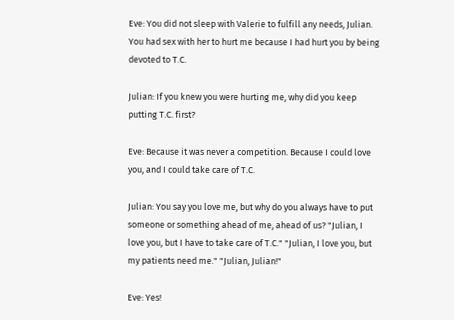Eve: You did not sleep with Valerie to fulfill any needs, Julian. You had sex with her to hurt me because I had hurt you by being devoted to T.C.

Julian: If you knew you were hurting me, why did you keep putting T.C. first?

Eve: Because it was never a competition. Because I could love you, and I could take care of T.C.

Julian: You say you love me, but why do you always have to put someone or something ahead of me, ahead of us? "Julian, I love you, but I have to take care of T.C." "Julian, I love you, but my patients need me." "Julian, Julian!"

Eve: Yes!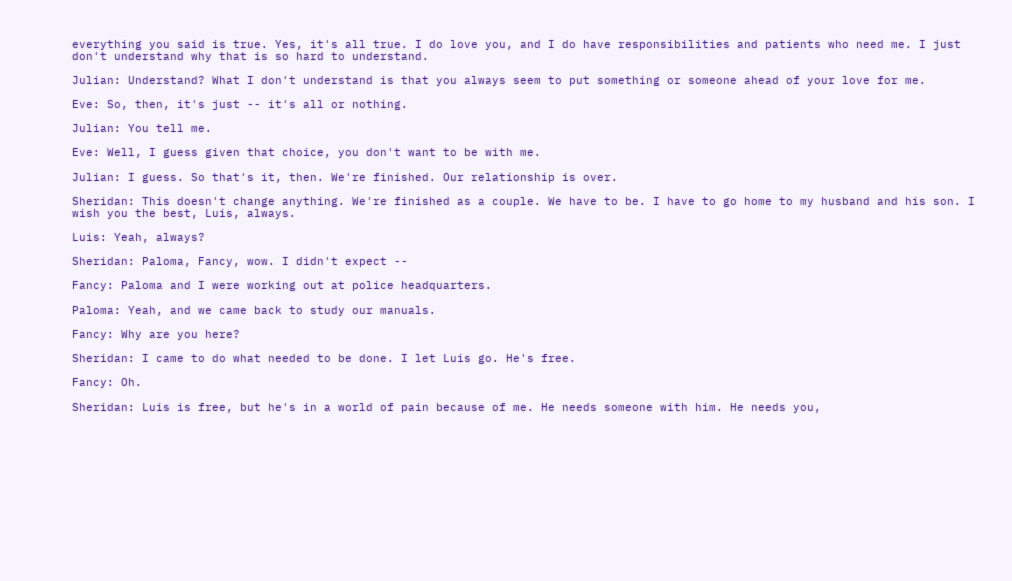everything you said is true. Yes, it's all true. I do love you, and I do have responsibilities and patients who need me. I just don't understand why that is so hard to understand.

Julian: Understand? What I don't understand is that you always seem to put something or someone ahead of your love for me.

Eve: So, then, it's just -- it's all or nothing.

Julian: You tell me.

Eve: Well, I guess given that choice, you don't want to be with me.

Julian: I guess. So that's it, then. We're finished. Our relationship is over.

Sheridan: This doesn't change anything. We're finished as a couple. We have to be. I have to go home to my husband and his son. I wish you the best, Luis, always.

Luis: Yeah, always?

Sheridan: Paloma, Fancy, wow. I didn't expect --

Fancy: Paloma and I were working out at police headquarters.

Paloma: Yeah, and we came back to study our manuals.

Fancy: Why are you here?

Sheridan: I came to do what needed to be done. I let Luis go. He's free.

Fancy: Oh.

Sheridan: Luis is free, but he's in a world of pain because of me. He needs someone with him. He needs you,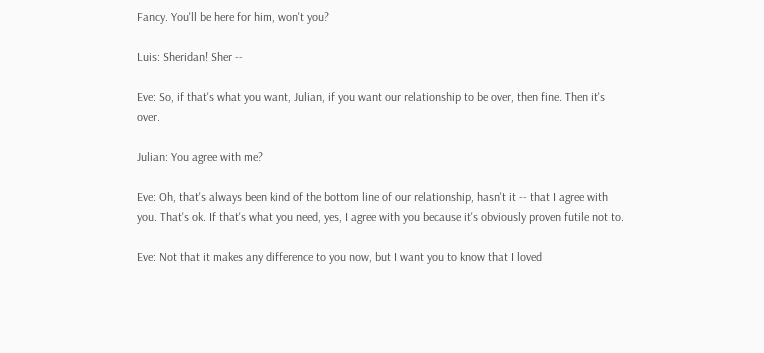Fancy. You'll be here for him, won't you?

Luis: Sheridan! Sher --

Eve: So, if that's what you want, Julian, if you want our relationship to be over, then fine. Then it's over.

Julian: You agree with me?

Eve: Oh, that's always been kind of the bottom line of our relationship, hasn't it -- that I agree with you. That's ok. If that's what you need, yes, I agree with you because it's obviously proven futile not to.

Eve: Not that it makes any difference to you now, but I want you to know that I loved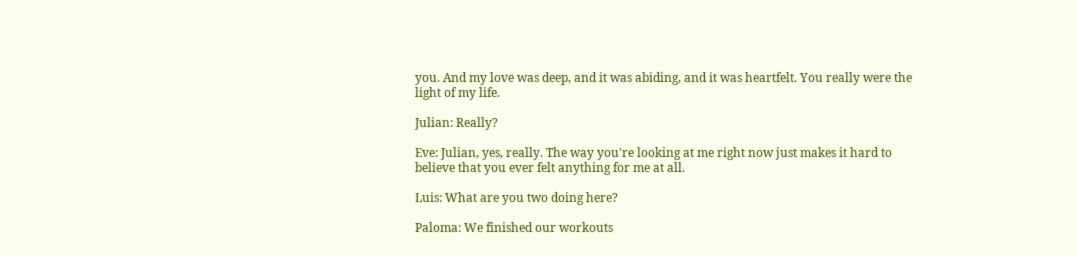you. And my love was deep, and it was abiding, and it was heartfelt. You really were the light of my life.

Julian: Really?

Eve: Julian, yes, really. The way you're looking at me right now just makes it hard to believe that you ever felt anything for me at all.

Luis: What are you two doing here?

Paloma: We finished our workouts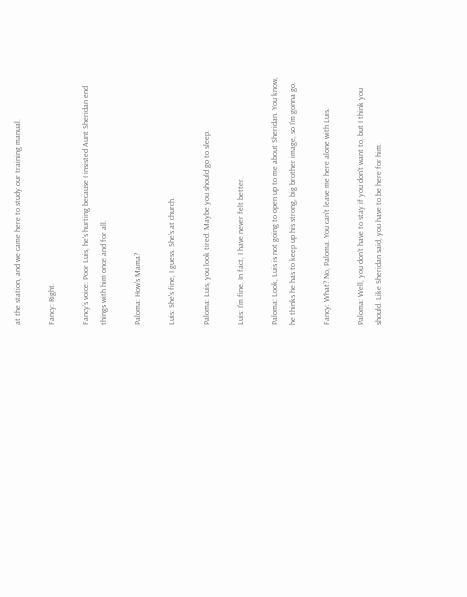at the station, and we came here to study our training manual.

Fancy: Right.

Fancy's voice: Poor Luis, he's hurting because I insisted Aunt Sheridan end things with him once and for all.

Paloma: How's Mama?

Luis: She's fine, I guess. She's at church.

Paloma: Luis, you look tired. Maybe you should go to sleep.

Luis: I'm fine. In fact, I have never felt better.

Paloma: Look, Luis is not going to open up to me about Sheridan. You know, he thinks he has to keep up his strong, big brother image, so I'm gonna go.

Fancy: What? No, Paloma. You can't leave me here alone with Luis.

Paloma: Well, you don't have to stay if you don't want to, but I think you should. Like Sheridan said, you have to be here for him.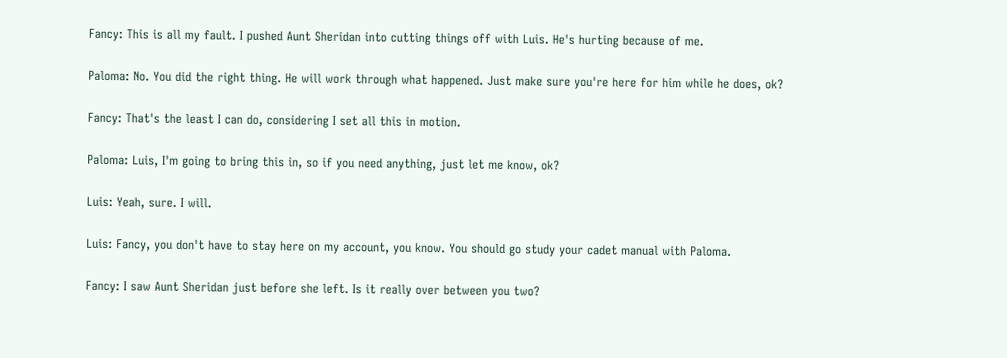Fancy: This is all my fault. I pushed Aunt Sheridan into cutting things off with Luis. He's hurting because of me.

Paloma: No. You did the right thing. He will work through what happened. Just make sure you're here for him while he does, ok?

Fancy: That's the least I can do, considering I set all this in motion.

Paloma: Luis, I'm going to bring this in, so if you need anything, just let me know, ok?

Luis: Yeah, sure. I will.

Luis: Fancy, you don't have to stay here on my account, you know. You should go study your cadet manual with Paloma.

Fancy: I saw Aunt Sheridan just before she left. Is it really over between you two?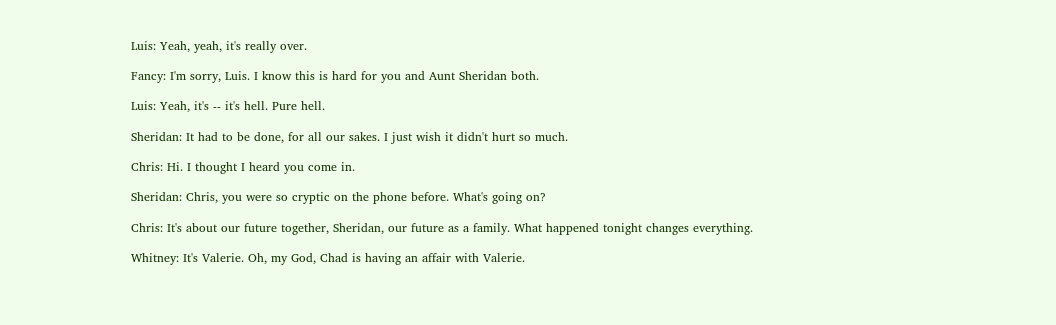Luis: Yeah, yeah, it's really over.

Fancy: I'm sorry, Luis. I know this is hard for you and Aunt Sheridan both.

Luis: Yeah, it's -- it's hell. Pure hell.

Sheridan: It had to be done, for all our sakes. I just wish it didn't hurt so much.

Chris: Hi. I thought I heard you come in.

Sheridan: Chris, you were so cryptic on the phone before. What's going on?

Chris: It's about our future together, Sheridan, our future as a family. What happened tonight changes everything.

Whitney: It's Valerie. Oh, my God, Chad is having an affair with Valerie.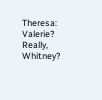Theresa: Valerie? Really, Whitney?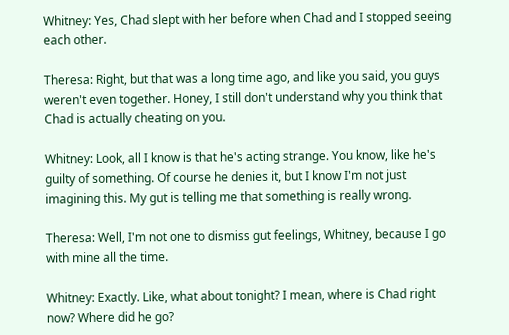Whitney: Yes, Chad slept with her before when Chad and I stopped seeing each other.

Theresa: Right, but that was a long time ago, and like you said, you guys weren't even together. Honey, I still don't understand why you think that Chad is actually cheating on you.

Whitney: Look, all I know is that he's acting strange. You know, like he's guilty of something. Of course he denies it, but I know I'm not just imagining this. My gut is telling me that something is really wrong.

Theresa: Well, I'm not one to dismiss gut feelings, Whitney, because I go with mine all the time.

Whitney: Exactly. Like, what about tonight? I mean, where is Chad right now? Where did he go?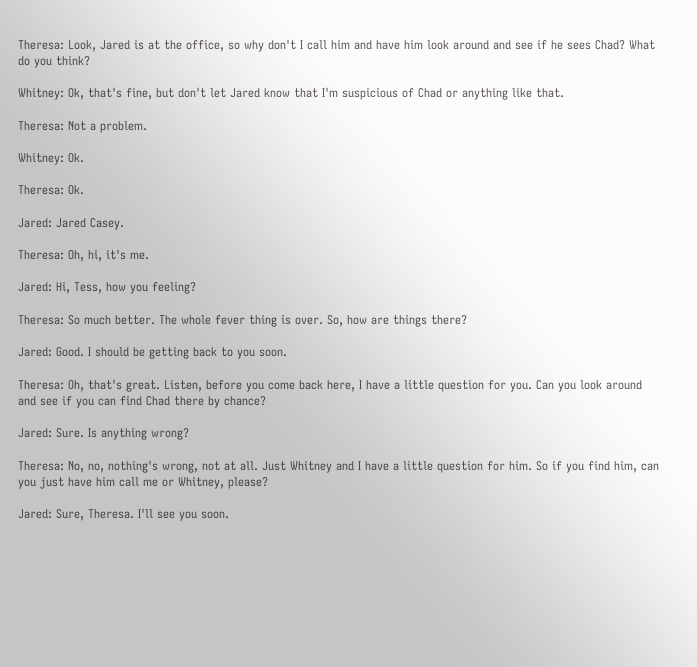Theresa: Look, Jared is at the office, so why don't I call him and have him look around and see if he sees Chad? What do you think?

Whitney: Ok, that's fine, but don't let Jared know that I'm suspicious of Chad or anything like that.

Theresa: Not a problem.

Whitney: Ok.

Theresa: Ok.

Jared: Jared Casey.

Theresa: Oh, hi, it's me.

Jared: Hi, Tess, how you feeling?

Theresa: So much better. The whole fever thing is over. So, how are things there?

Jared: Good. I should be getting back to you soon.

Theresa: Oh, that's great. Listen, before you come back here, I have a little question for you. Can you look around and see if you can find Chad there by chance?

Jared: Sure. Is anything wrong?

Theresa: No, no, nothing's wrong, not at all. Just Whitney and I have a little question for him. So if you find him, can you just have him call me or Whitney, please?

Jared: Sure, Theresa. I'll see you soon.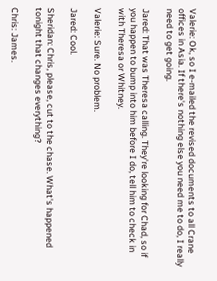Valerie: Ok, so I e-mailed the revised documents to all Crane offices in Asia. If there's nothing else you need me to do, I really need to get going.

Jared: That was Theresa calling. They're looking for Chad, so if you happen to bump into him before I do, tell him to check in with Theresa or Whitney.

Valerie: Sure. No problem.

Jared: Cool.

Sheridan: Chris, please, cut to the chase. What's happened tonight that changes everything?

Chris: James.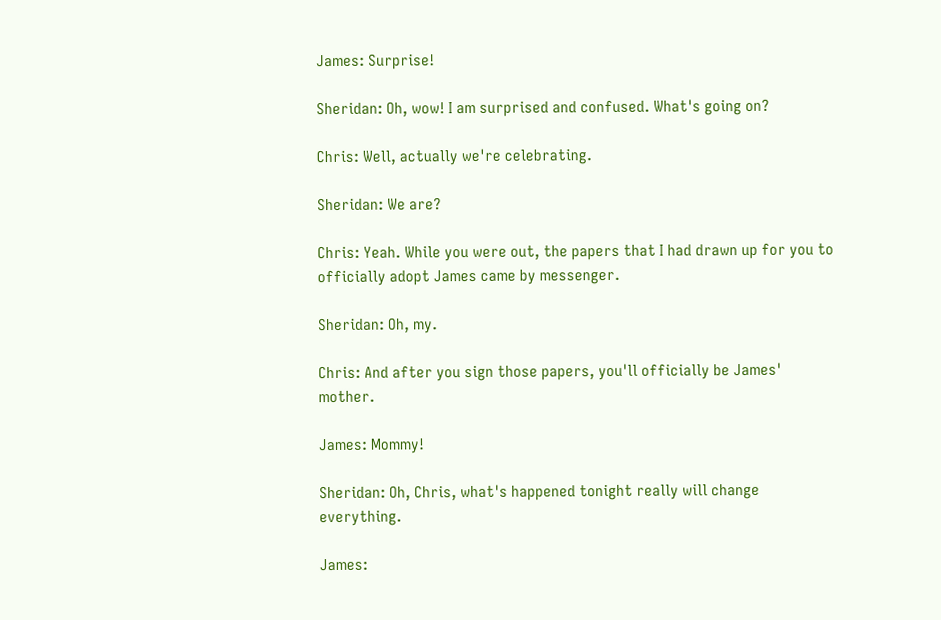James: Surprise!

Sheridan: Oh, wow! I am surprised and confused. What's going on?

Chris: Well, actually we're celebrating.

Sheridan: We are?

Chris: Yeah. While you were out, the papers that I had drawn up for you to officially adopt James came by messenger.

Sheridan: Oh, my.

Chris: And after you sign those papers, you'll officially be James' mother.

James: Mommy!

Sheridan: Oh, Chris, what's happened tonight really will change everything.

James: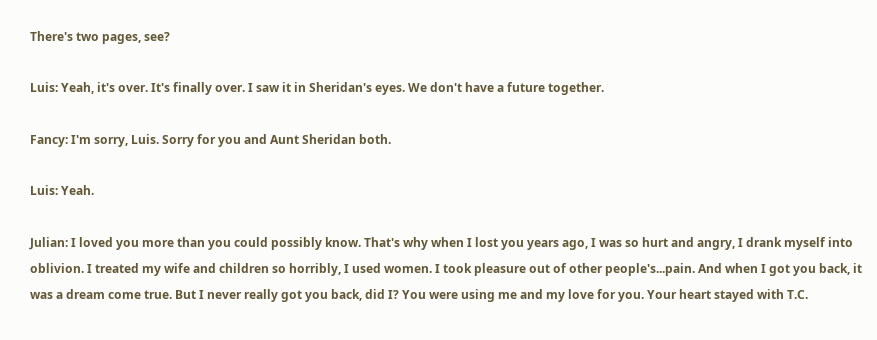There's two pages, see?

Luis: Yeah, it's over. It's finally over. I saw it in Sheridan's eyes. We don't have a future together.

Fancy: I'm sorry, Luis. Sorry for you and Aunt Sheridan both.

Luis: Yeah.

Julian: I loved you more than you could possibly know. That's why when I lost you years ago, I was so hurt and angry, I drank myself into oblivion. I treated my wife and children so horribly, I used women. I took pleasure out of other people's...pain. And when I got you back, it was a dream come true. But I never really got you back, did I? You were using me and my love for you. Your heart stayed with T.C.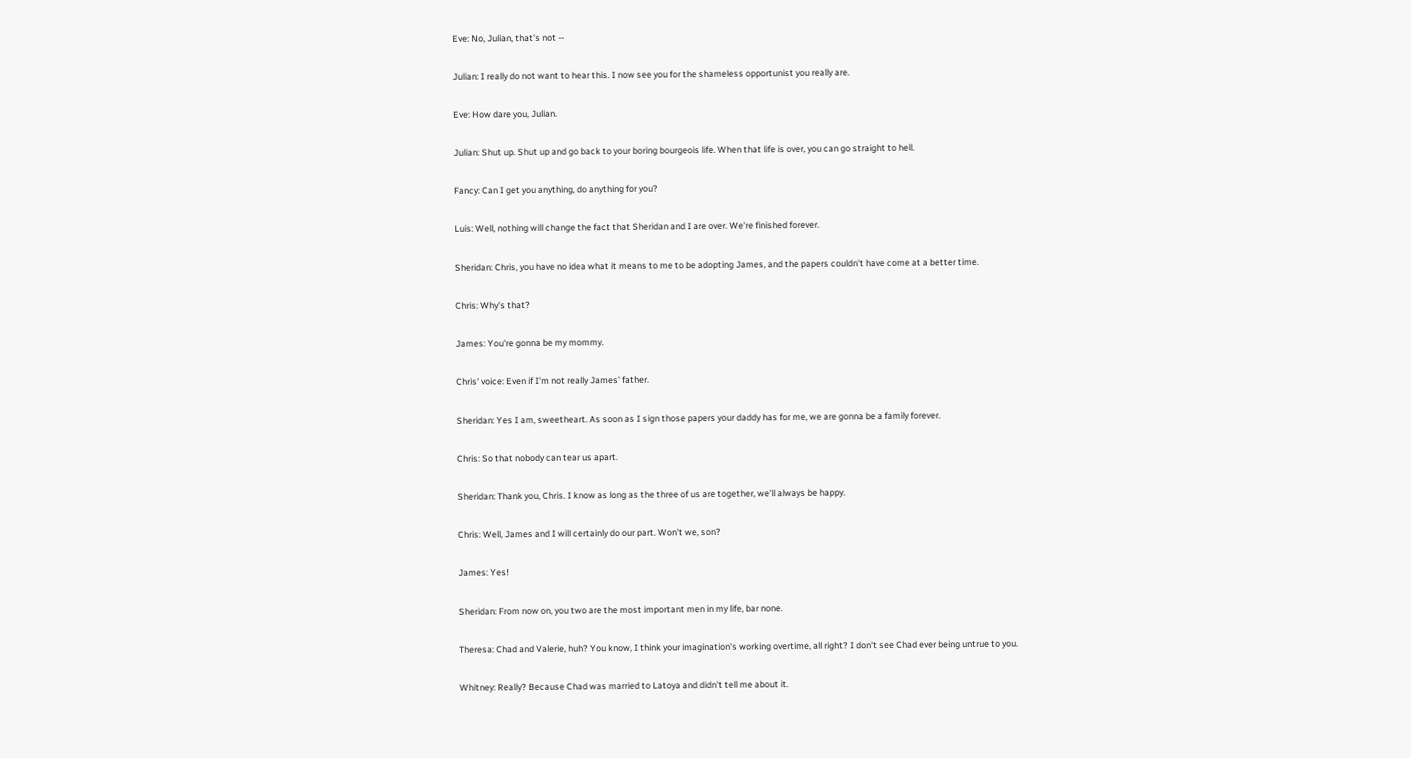Eve: No, Julian, that's not --

Julian: I really do not want to hear this. I now see you for the shameless opportunist you really are.

Eve: How dare you, Julian.

Julian: Shut up. Shut up and go back to your boring bourgeois life. When that life is over, you can go straight to hell.

Fancy: Can I get you anything, do anything for you?

Luis: Well, nothing will change the fact that Sheridan and I are over. We're finished forever.

Sheridan: Chris, you have no idea what it means to me to be adopting James, and the papers couldn't have come at a better time.

Chris: Why's that?

James: You're gonna be my mommy.

Chris' voice: Even if I'm not really James' father.

Sheridan: Yes I am, sweetheart. As soon as I sign those papers your daddy has for me, we are gonna be a family forever.

Chris: So that nobody can tear us apart.

Sheridan: Thank you, Chris. I know as long as the three of us are together, we'll always be happy.

Chris: Well, James and I will certainly do our part. Won't we, son?

James: Yes!

Sheridan: From now on, you two are the most important men in my life, bar none.

Theresa: Chad and Valerie, huh? You know, I think your imagination's working overtime, all right? I don't see Chad ever being untrue to you.

Whitney: Really? Because Chad was married to Latoya and didn't tell me about it.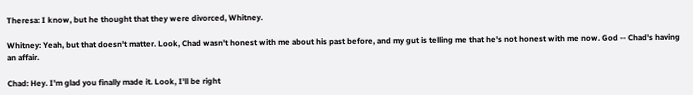Theresa: I know, but he thought that they were divorced, Whitney.

Whitney: Yeah, but that doesn't matter. Look, Chad wasn't honest with me about his past before, and my gut is telling me that he's not honest with me now. God -- Chad's having an affair.

Chad: Hey. I'm glad you finally made it. Look, I'll be right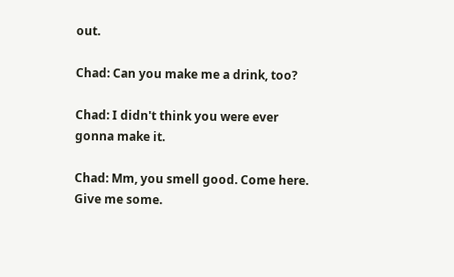out.

Chad: Can you make me a drink, too?

Chad: I didn't think you were ever gonna make it.

Chad: Mm, you smell good. Come here. Give me some.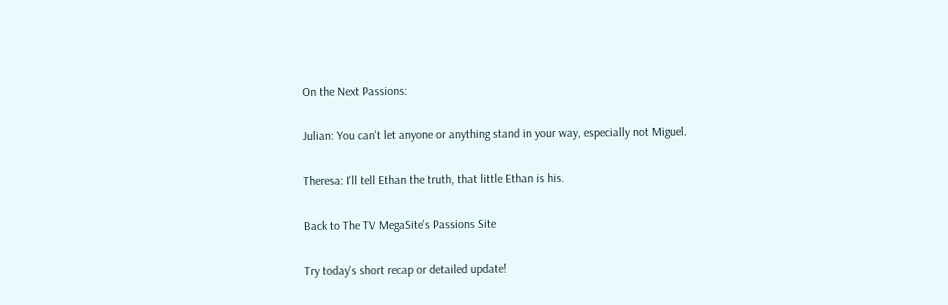On the Next Passions:

Julian: You can't let anyone or anything stand in your way, especially not Miguel.

Theresa: I'll tell Ethan the truth, that little Ethan is his.

Back to The TV MegaSite's Passions Site

Try today's short recap or detailed update!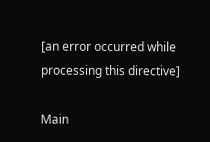[an error occurred while processing this directive]

Main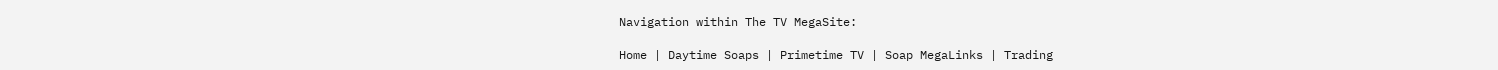Navigation within The TV MegaSite:

Home | Daytime Soaps | Primetime TV | Soap MegaLinks | Trading